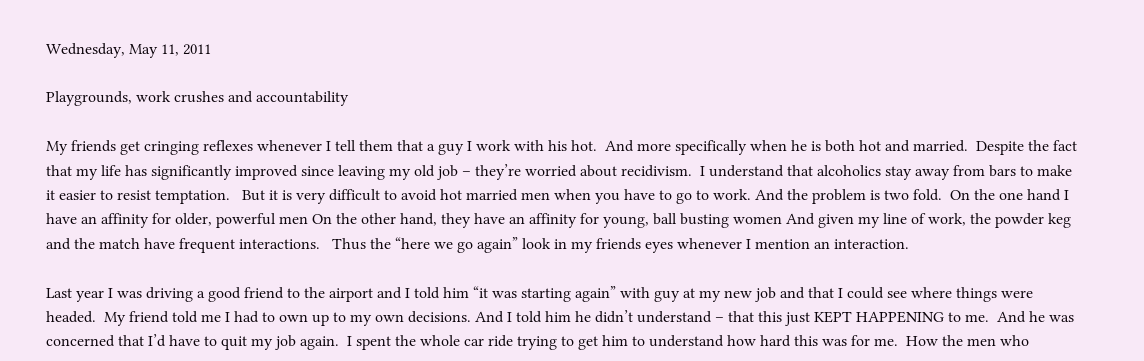Wednesday, May 11, 2011

Playgrounds, work crushes and accountability

My friends get cringing reflexes whenever I tell them that a guy I work with his hot.  And more specifically when he is both hot and married.  Despite the fact that my life has significantly improved since leaving my old job – they’re worried about recidivism.  I understand that alcoholics stay away from bars to make it easier to resist temptation.   But it is very difficult to avoid hot married men when you have to go to work. And the problem is two fold.  On the one hand I have an affinity for older, powerful men On the other hand, they have an affinity for young, ball busting women And given my line of work, the powder keg and the match have frequent interactions.   Thus the “here we go again” look in my friends eyes whenever I mention an interaction.

Last year I was driving a good friend to the airport and I told him “it was starting again” with guy at my new job and that I could see where things were headed.  My friend told me I had to own up to my own decisions. And I told him he didn’t understand – that this just KEPT HAPPENING to me.  And he was concerned that I’d have to quit my job again.  I spent the whole car ride trying to get him to understand how hard this was for me.  How the men who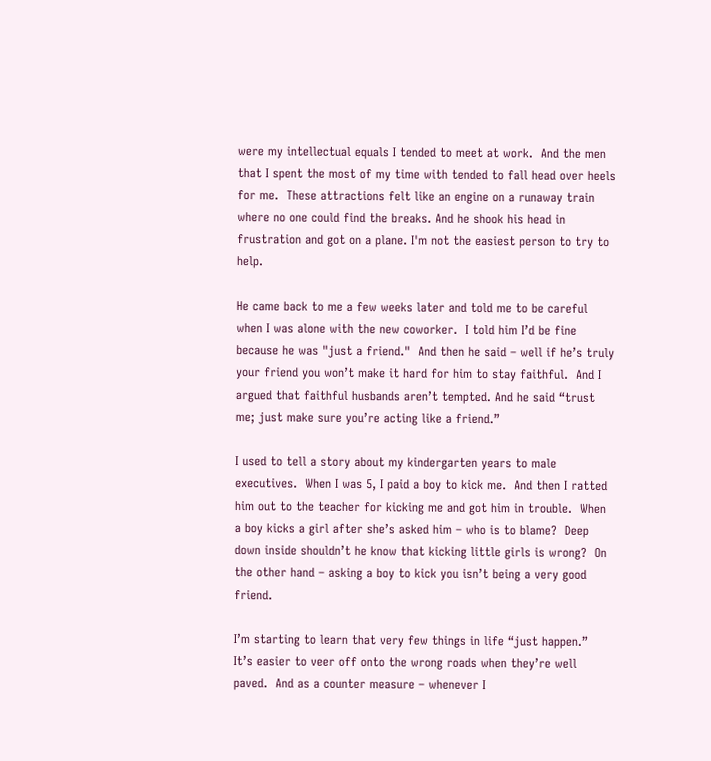were my intellectual equals I tended to meet at work.  And the men that I spent the most of my time with tended to fall head over heels for me.  These attractions felt like an engine on a runaway train where no one could find the breaks. And he shook his head in frustration and got on a plane. I'm not the easiest person to try to help.

He came back to me a few weeks later and told me to be careful when I was alone with the new coworker.  I told him I’d be fine because he was "just a friend."  And then he said – well if he’s truly your friend you won’t make it hard for him to stay faithful.  And I argued that faithful husbands aren’t tempted. And he said “trust me; just make sure you’re acting like a friend.”

I used to tell a story about my kindergarten years to male executives.  When I was 5, I paid a boy to kick me.  And then I ratted him out to the teacher for kicking me and got him in trouble.  When a boy kicks a girl after she’s asked him – who is to blame?  Deep down inside shouldn’t he know that kicking little girls is wrong?  On the other hand – asking a boy to kick you isn’t being a very good friend.

I’m starting to learn that very few things in life “just happen.”  It’s easier to veer off onto the wrong roads when they’re well paved.  And as a counter measure – whenever I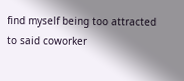find myself being too attracted to said coworker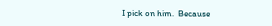I pick on him.  Because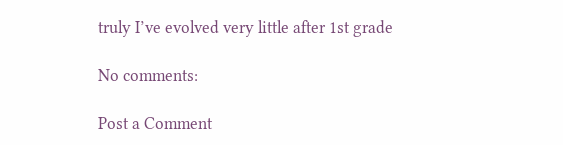truly I’ve evolved very little after 1st grade

No comments:

Post a Comment